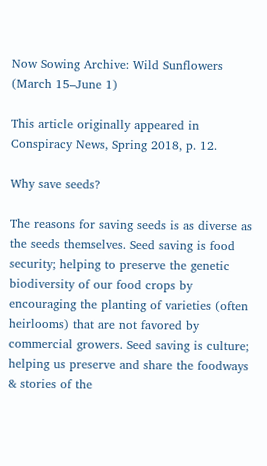Now Sowing Archive: Wild Sunflowers (March 15–June 1)

This article originally appeared in Conspiracy News, Spring 2018, p. 12.

Why save seeds?

The reasons for saving seeds is as diverse as the seeds themselves. Seed saving is food security; helping to preserve the genetic biodiversity of our food crops by encouraging the planting of varieties (often heirlooms) that are not favored by commercial growers. Seed saving is culture; helping us preserve and share the foodways & stories of the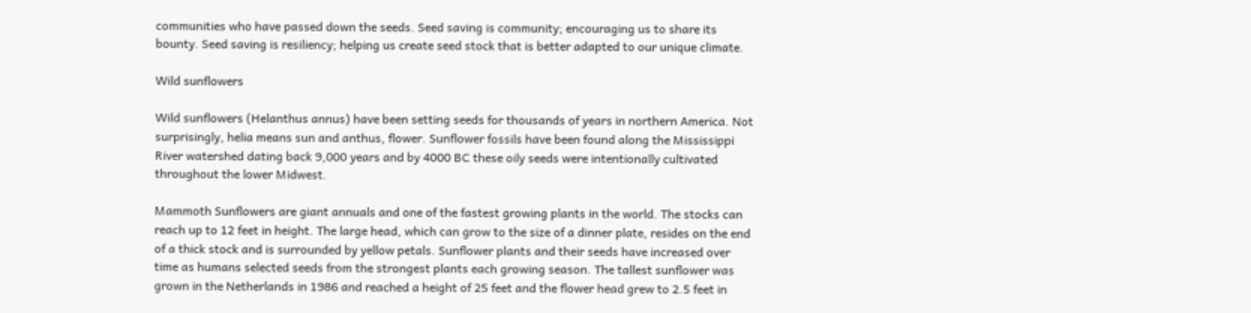communities who have passed down the seeds. Seed saving is community; encouraging us to share its bounty. Seed saving is resiliency; helping us create seed stock that is better adapted to our unique climate.

Wild sunflowers

Wild sunflowers (Helanthus annus) have been setting seeds for thousands of years in northern America. Not surprisingly, helia means sun and anthus, flower. Sunflower fossils have been found along the Mississippi River watershed dating back 9,000 years and by 4000 BC these oily seeds were intentionally cultivated throughout the lower Midwest.

Mammoth Sunflowers are giant annuals and one of the fastest growing plants in the world. The stocks can reach up to 12 feet in height. The large head, which can grow to the size of a dinner plate, resides on the end of a thick stock and is surrounded by yellow petals. Sunflower plants and their seeds have increased over time as humans selected seeds from the strongest plants each growing season. The tallest sunflower was grown in the Netherlands in 1986 and reached a height of 25 feet and the flower head grew to 2.5 feet in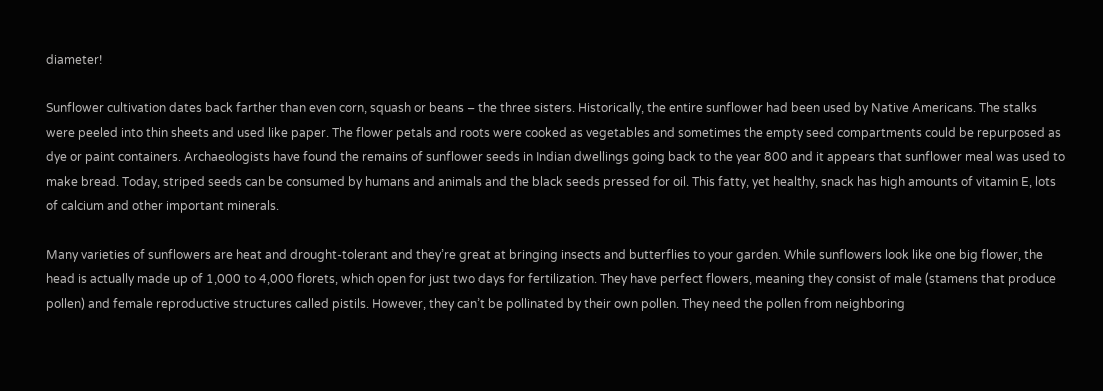diameter!

Sunflower cultivation dates back farther than even corn, squash or beans – the three sisters. Historically, the entire sunflower had been used by Native Americans. The stalks were peeled into thin sheets and used like paper. The flower petals and roots were cooked as vegetables and sometimes the empty seed compartments could be repurposed as dye or paint containers. Archaeologists have found the remains of sunflower seeds in Indian dwellings going back to the year 800 and it appears that sunflower meal was used to make bread. Today, striped seeds can be consumed by humans and animals and the black seeds pressed for oil. This fatty, yet healthy, snack has high amounts of vitamin E, lots of calcium and other important minerals.

Many varieties of sunflowers are heat and drought-tolerant and they’re great at bringing insects and butterflies to your garden. While sunflowers look like one big flower, the head is actually made up of 1,000 to 4,000 florets, which open for just two days for fertilization. They have perfect flowers, meaning they consist of male (stamens that produce pollen) and female reproductive structures called pistils. However, they can’t be pollinated by their own pollen. They need the pollen from neighboring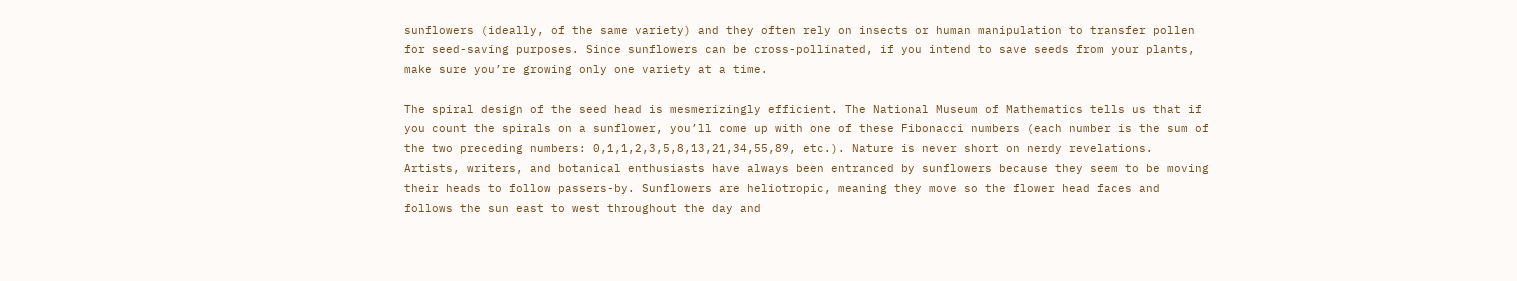sunflowers (ideally, of the same variety) and they often rely on insects or human manipulation to transfer pollen for seed-saving purposes. Since sunflowers can be cross-pollinated, if you intend to save seeds from your plants, make sure you’re growing only one variety at a time.

The spiral design of the seed head is mesmerizingly efficient. The National Museum of Mathematics tells us that if you count the spirals on a sunflower, you’ll come up with one of these Fibonacci numbers (each number is the sum of the two preceding numbers: 0,1,1,2,3,5,8,13,21,34,55,89, etc.). Nature is never short on nerdy revelations. Artists, writers, and botanical enthusiasts have always been entranced by sunflowers because they seem to be moving their heads to follow passers-by. Sunflowers are heliotropic, meaning they move so the flower head faces and follows the sun east to west throughout the day and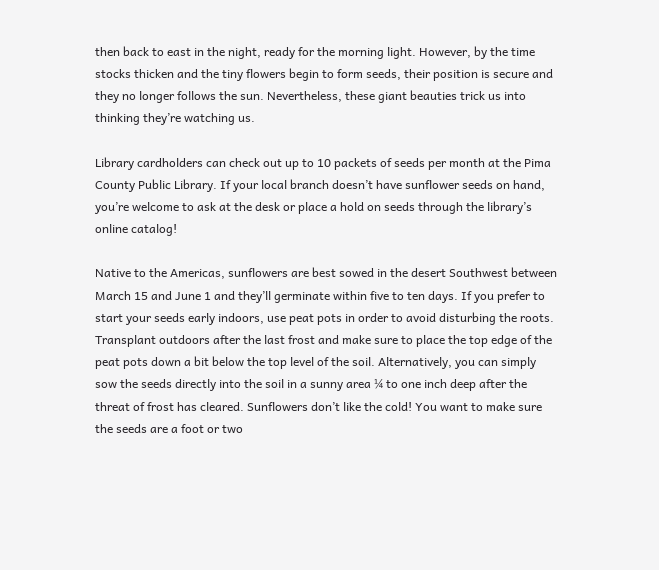then back to east in the night, ready for the morning light. However, by the time stocks thicken and the tiny flowers begin to form seeds, their position is secure and they no longer follows the sun. Nevertheless, these giant beauties trick us into thinking they’re watching us.

Library cardholders can check out up to 10 packets of seeds per month at the Pima County Public Library. If your local branch doesn’t have sunflower seeds on hand, you’re welcome to ask at the desk or place a hold on seeds through the library’s online catalog!

Native to the Americas, sunflowers are best sowed in the desert Southwest between March 15 and June 1 and they’ll germinate within five to ten days. If you prefer to start your seeds early indoors, use peat pots in order to avoid disturbing the roots. Transplant outdoors after the last frost and make sure to place the top edge of the peat pots down a bit below the top level of the soil. Alternatively, you can simply sow the seeds directly into the soil in a sunny area ¼ to one inch deep after the threat of frost has cleared. Sunflowers don’t like the cold! You want to make sure the seeds are a foot or two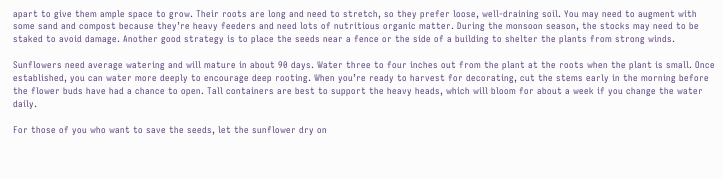apart to give them ample space to grow. Their roots are long and need to stretch, so they prefer loose, well-draining soil. You may need to augment with some sand and compost because they’re heavy feeders and need lots of nutritious organic matter. During the monsoon season, the stocks may need to be staked to avoid damage. Another good strategy is to place the seeds near a fence or the side of a building to shelter the plants from strong winds.

Sunflowers need average watering and will mature in about 90 days. Water three to four inches out from the plant at the roots when the plant is small. Once established, you can water more deeply to encourage deep rooting. When you’re ready to harvest for decorating, cut the stems early in the morning before the flower buds have had a chance to open. Tall containers are best to support the heavy heads, which will bloom for about a week if you change the water daily.

For those of you who want to save the seeds, let the sunflower dry on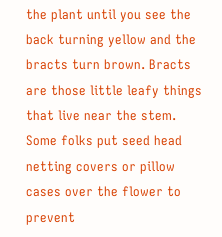the plant until you see the back turning yellow and the bracts turn brown. Bracts are those little leafy things that live near the stem. Some folks put seed head netting covers or pillow cases over the flower to prevent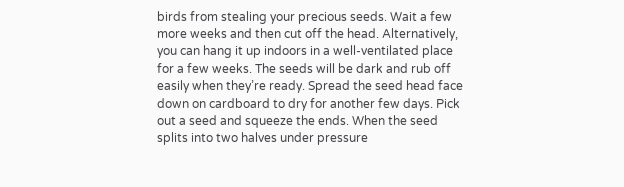birds from stealing your precious seeds. Wait a few more weeks and then cut off the head. Alternatively, you can hang it up indoors in a well-ventilated place for a few weeks. The seeds will be dark and rub off easily when they’re ready. Spread the seed head face down on cardboard to dry for another few days. Pick out a seed and squeeze the ends. When the seed splits into two halves under pressure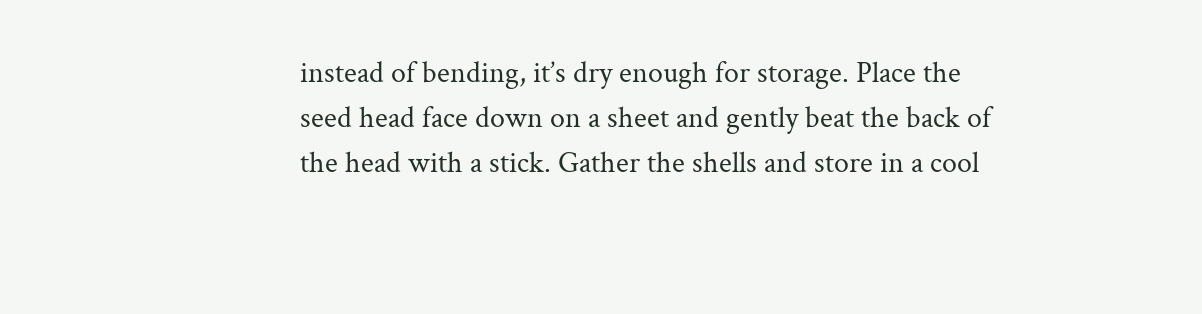instead of bending, it’s dry enough for storage. Place the seed head face down on a sheet and gently beat the back of the head with a stick. Gather the shells and store in a cool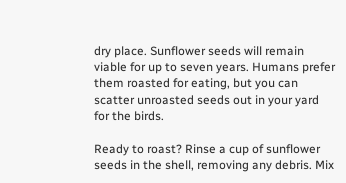dry place. Sunflower seeds will remain viable for up to seven years. Humans prefer them roasted for eating, but you can scatter unroasted seeds out in your yard for the birds.

Ready to roast? Rinse a cup of sunflower seeds in the shell, removing any debris. Mix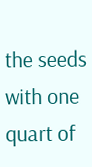the seeds with one quart of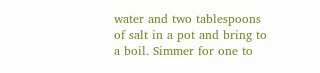water and two tablespoons of salt in a pot and bring to a boil. Simmer for one to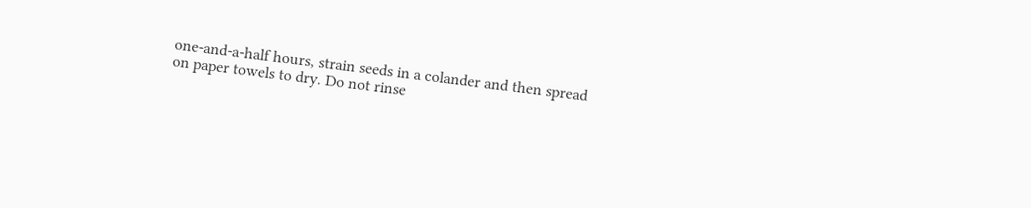one-and-a-half hours, strain seeds in a colander and then spread on paper towels to dry. Do not rinse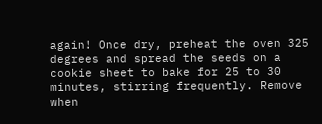again! Once dry, preheat the oven 325 degrees and spread the seeds on a cookie sheet to bake for 25 to 30 minutes, stirring frequently. Remove when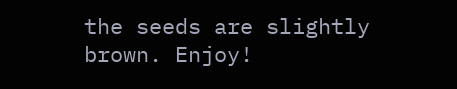the seeds are slightly brown. Enjoy!